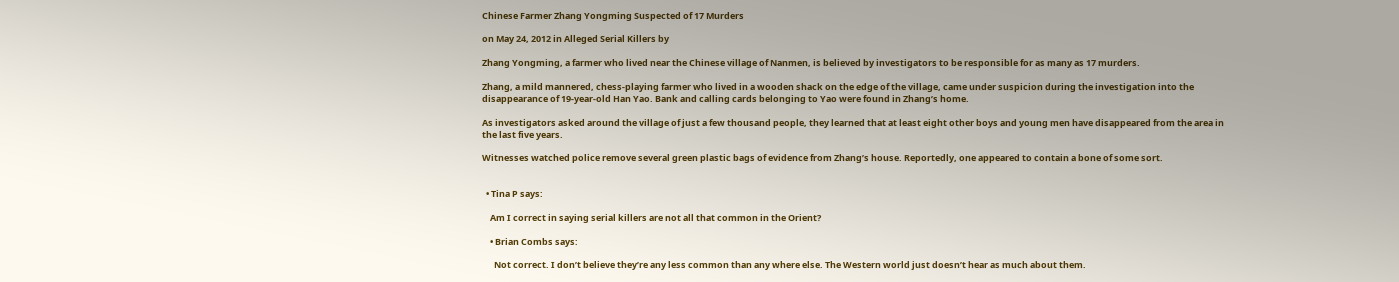Chinese Farmer Zhang Yongming Suspected of 17 Murders

on May 24, 2012 in Alleged Serial Killers by

Zhang Yongming, a farmer who lived near the Chinese village of Nanmen, is believed by investigators to be responsible for as many as 17 murders.

Zhang, a mild mannered, chess-playing farmer who lived in a wooden shack on the edge of the village, came under suspicion during the investigation into the disappearance of 19-year-old Han Yao. Bank and calling cards belonging to Yao were found in Zhang’s home.

As investigators asked around the village of just a few thousand people, they learned that at least eight other boys and young men have disappeared from the area in the last five years.

Witnesses watched police remove several green plastic bags of evidence from Zhang’s house. Reportedly, one appeared to contain a bone of some sort.


  • Tina P says:

    Am I correct in saying serial killers are not all that common in the Orient?

    • Brian Combs says:

      Not correct. I don’t believe they’re any less common than any where else. The Western world just doesn’t hear as much about them.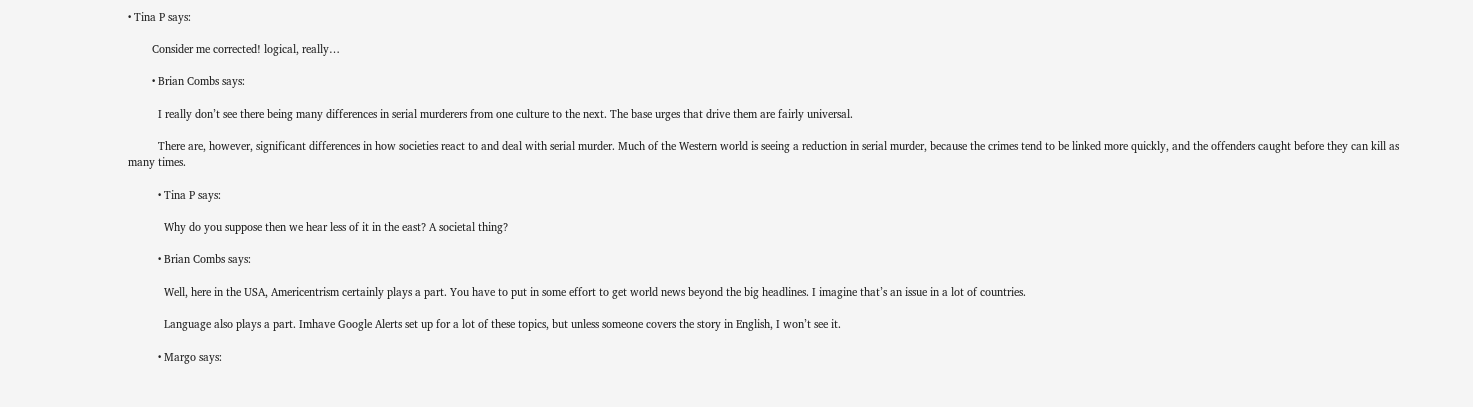• Tina P says:

        Consider me corrected! logical, really…

        • Brian Combs says:

          I really don’t see there being many differences in serial murderers from one culture to the next. The base urges that drive them are fairly universal.

          There are, however, significant differences in how societies react to and deal with serial murder. Much of the Western world is seeing a reduction in serial murder, because the crimes tend to be linked more quickly, and the offenders caught before they can kill as many times.

          • Tina P says:

            Why do you suppose then we hear less of it in the east? A societal thing?

          • Brian Combs says:

            Well, here in the USA, Americentrism certainly plays a part. You have to put in some effort to get world news beyond the big headlines. I imagine that’s an issue in a lot of countries.

            Language also plays a part. Imhave Google Alerts set up for a lot of these topics, but unless someone covers the story in English, I won’t see it.

          • Margo says: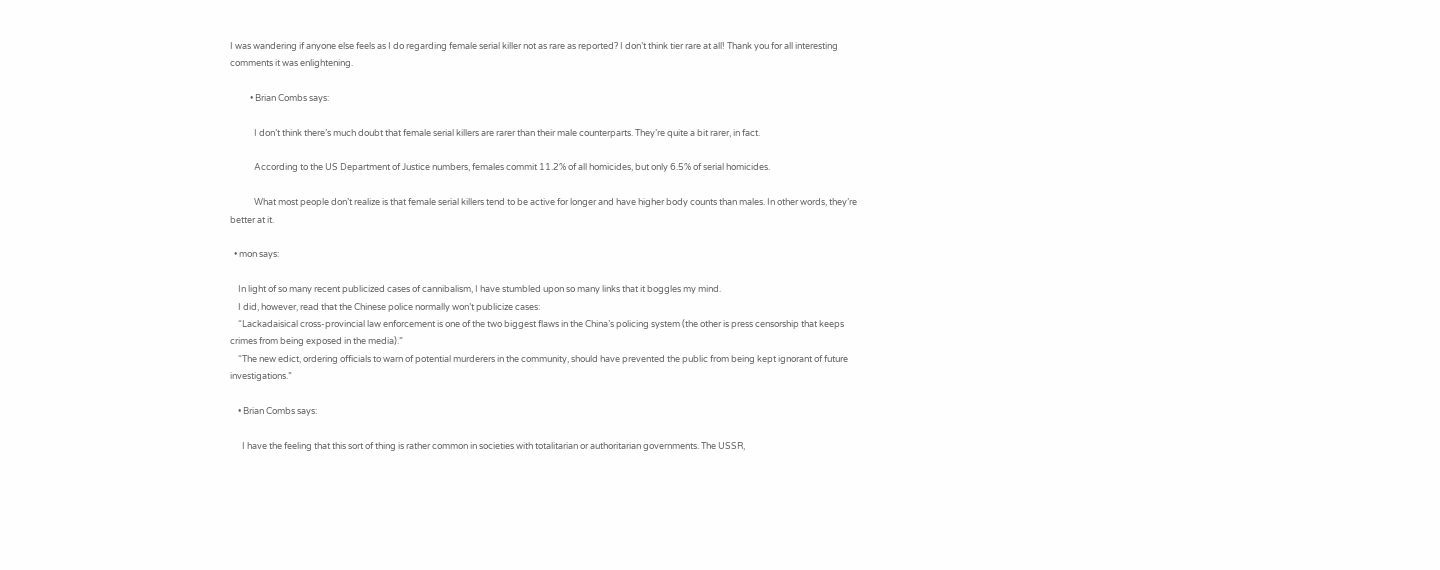I was wandering if anyone else feels as I do regarding female serial killer not as rare as reported? I don’t think tier rare at all! Thank you for all interesting comments it was enlightening.

          • Brian Combs says:

            I don’t think there’s much doubt that female serial killers are rarer than their male counterparts. They’re quite a bit rarer, in fact.

            According to the US Department of Justice numbers, females commit 11.2% of all homicides, but only 6.5% of serial homicides.

            What most people don’t realize is that female serial killers tend to be active for longer and have higher body counts than males. In other words, they’re better at it.

  • mon says:

    In light of so many recent publicized cases of cannibalism, I have stumbled upon so many links that it boggles my mind.
    I did, however, read that the Chinese police normally won’t publicize cases:
    “Lackadaisical cross-provincial law enforcement is one of the two biggest flaws in the China’s policing system (the other is press censorship that keeps crimes from being exposed in the media).”
    “The new edict, ordering officials to warn of potential murderers in the community, should have prevented the public from being kept ignorant of future investigations.”

    • Brian Combs says:

      I have the feeling that this sort of thing is rather common in societies with totalitarian or authoritarian governments. The USSR,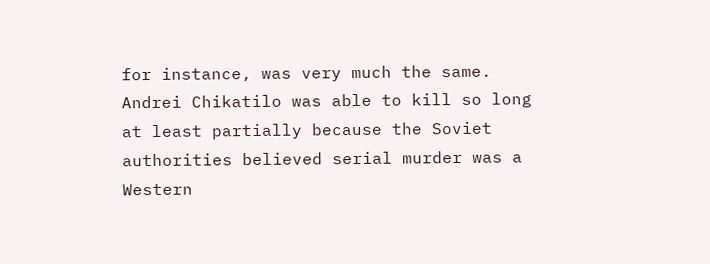for instance, was very much the same. Andrei Chikatilo was able to kill so long at least partially because the Soviet authorities believed serial murder was a Western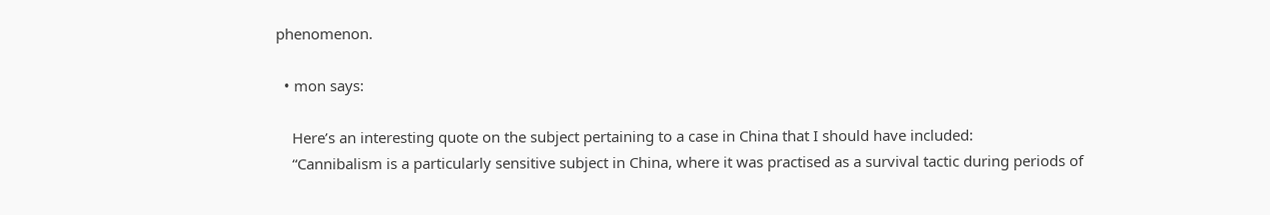phenomenon.

  • mon says:

    Here’s an interesting quote on the subject pertaining to a case in China that I should have included:
    “Cannibalism is a particularly sensitive subject in China, where it was practised as a survival tactic during periods of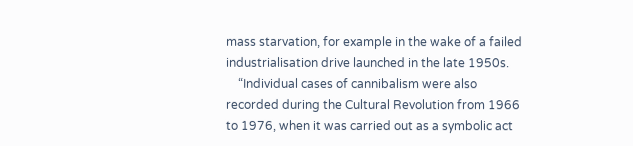mass starvation, for example in the wake of a failed industrialisation drive launched in the late 1950s.
    “Individual cases of cannibalism were also recorded during the Cultural Revolution from 1966 to 1976, when it was carried out as a symbolic act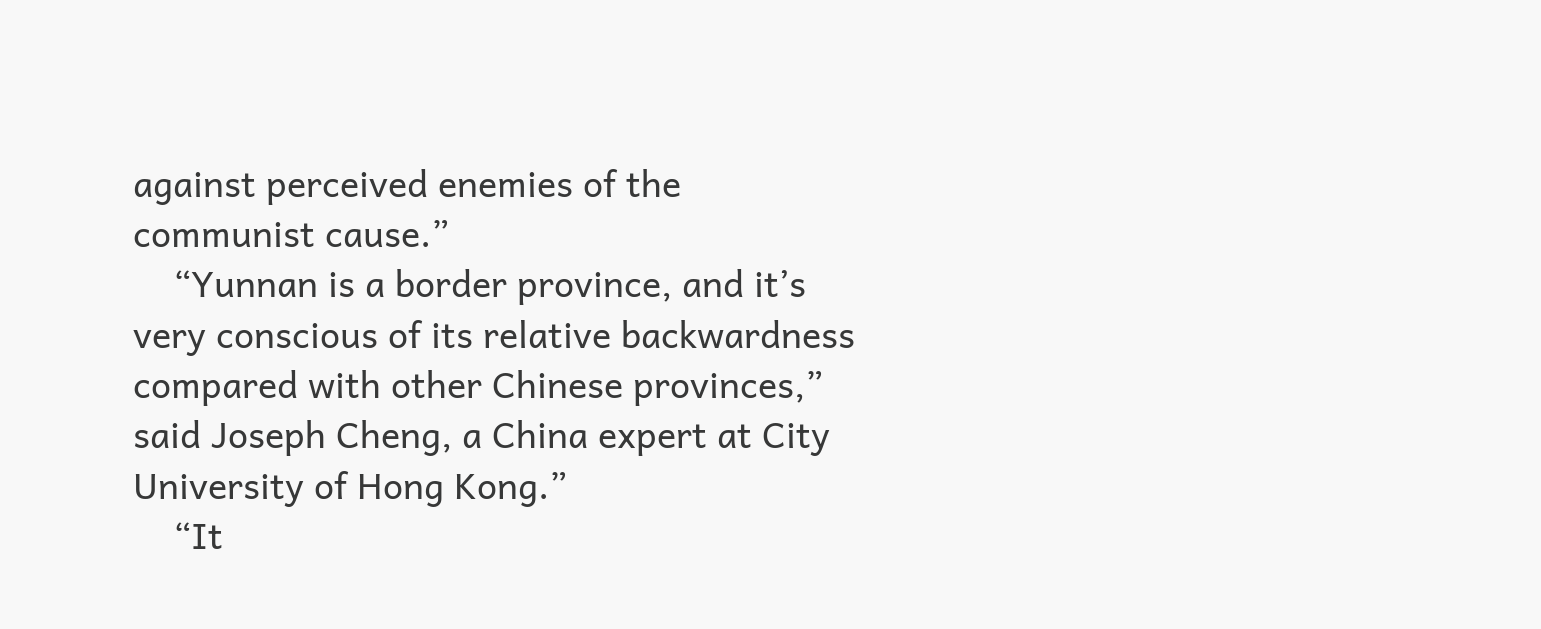against perceived enemies of the communist cause.”
    “Yunnan is a border province, and it’s very conscious of its relative backwardness compared with other Chinese provinces,” said Joseph Cheng, a China expert at City University of Hong Kong.”
    “It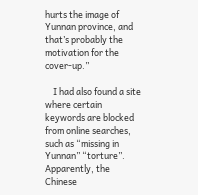hurts the image of Yunnan province, and that’s probably the motivation for the cover-up.”

    I had also found a site where certain keywords are blocked from online searches, such as “missing in Yunnan” “torture”. Apparently, the Chinese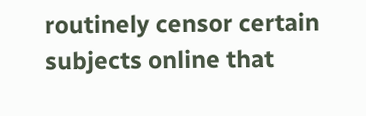routinely censor certain subjects online that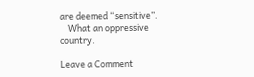are deemed “sensitive”.
    What an oppressive country.

Leave a Comment